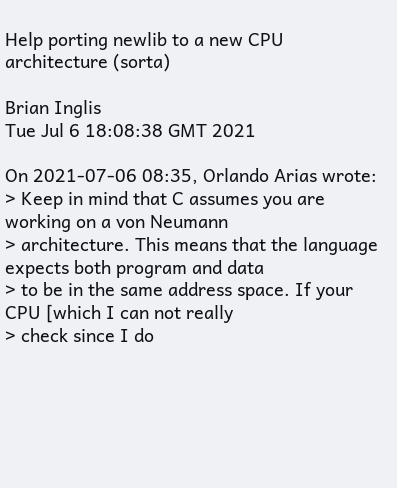Help porting newlib to a new CPU architecture (sorta)

Brian Inglis
Tue Jul 6 18:08:38 GMT 2021

On 2021-07-06 08:35, Orlando Arias wrote:
> Keep in mind that C assumes you are working on a von Neumann
> architecture. This means that the language expects both program and data
> to be in the same address space. If your CPU [which I can not really
> check since I do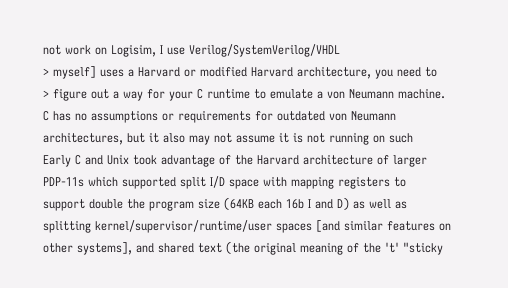not work on Logisim, I use Verilog/SystemVerilog/VHDL
> myself] uses a Harvard or modified Harvard architecture, you need to
> figure out a way for your C runtime to emulate a von Neumann machine.
C has no assumptions or requirements for outdated von Neumann
architectures, but it also may not assume it is not running on such
Early C and Unix took advantage of the Harvard architecture of larger
PDP-11s which supported split I/D space with mapping registers to
support double the program size (64KB each 16b I and D) as well as
splitting kernel/supervisor/runtime/user spaces [and similar features on
other systems], and shared text (the original meaning of the 't' "sticky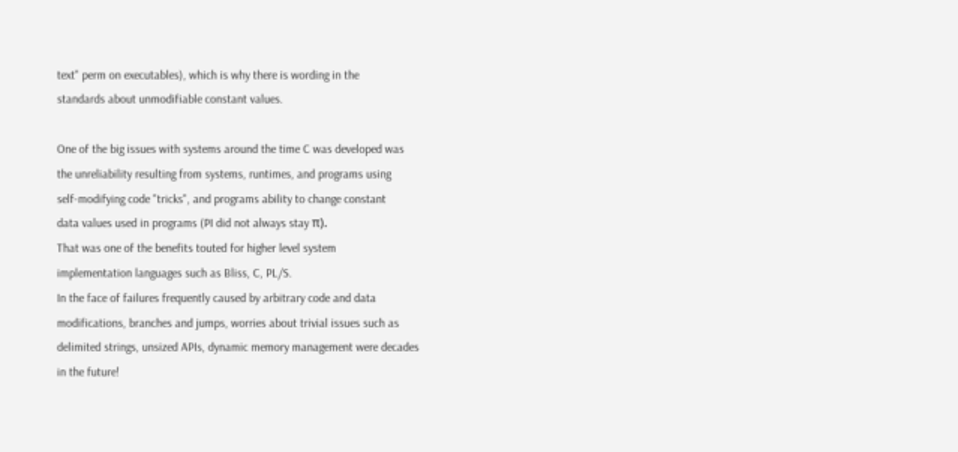text" perm on executables), which is why there is wording in the
standards about unmodifiable constant values.

One of the big issues with systems around the time C was developed was
the unreliability resulting from systems, runtimes, and programs using
self-modifying code "tricks", and programs ability to change constant
data values used in programs (PI did not always stay π).
That was one of the benefits touted for higher level system
implementation languages such as Bliss, C, PL/S.
In the face of failures frequently caused by arbitrary code and data
modifications, branches and jumps, worries about trivial issues such as
delimited strings, unsized APIs, dynamic memory management were decades
in the future!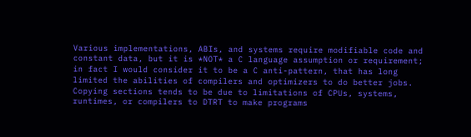Various implementations, ABIs, and systems require modifiable code and
constant data, but it is *NOT* a C language assumption or requirement;
in fact I would consider it to be a C anti-pattern, that has long
limited the abilities of compilers and optimizers to do better jobs.
Copying sections tends to be due to limitations of CPUs, systems,
runtimes, or compilers to DTRT to make programs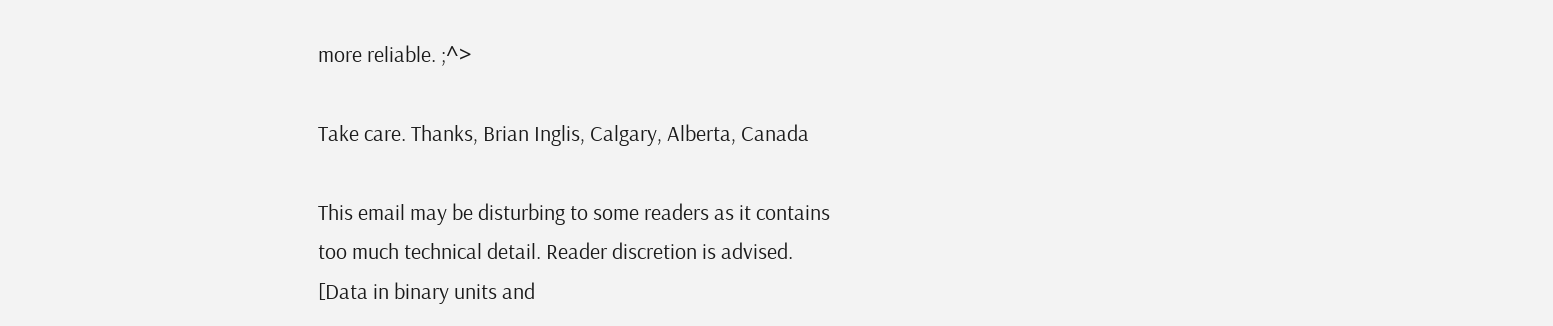more reliable. ;^>

Take care. Thanks, Brian Inglis, Calgary, Alberta, Canada

This email may be disturbing to some readers as it contains
too much technical detail. Reader discretion is advised.
[Data in binary units and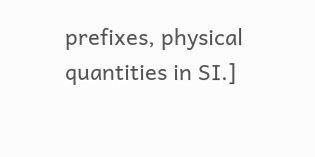prefixes, physical quantities in SI.]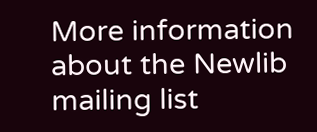More information about the Newlib mailing list